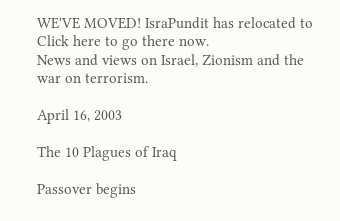WE'VE MOVED! IsraPundit has relocated to Click here to go there now.
News and views on Israel, Zionism and the war on terrorism.

April 16, 2003

The 10 Plagues of Iraq

Passover begins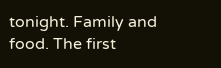tonight. Family and food. The first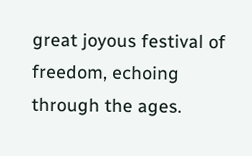great joyous festival of freedom, echoing through the ages.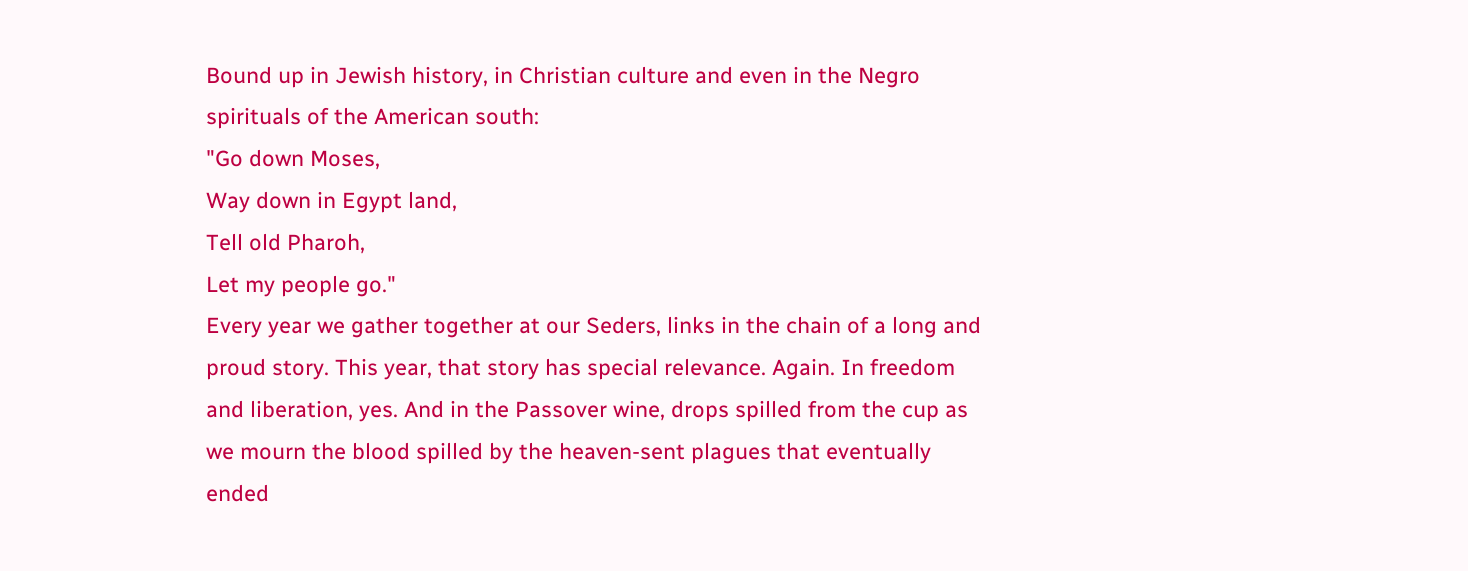Bound up in Jewish history, in Christian culture and even in the Negro spirituals of the American south:
"Go down Moses,
Way down in Egypt land,
Tell old Pharoh,
Let my people go."
Every year we gather together at our Seders, links in the chain of a long and proud story. This year, that story has special relevance. Again. In freedom and liberation, yes. And in the Passover wine, drops spilled from the cup as we mourn the blood spilled by the heaven-sent plagues that eventually ended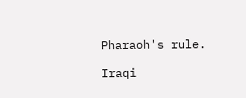Pharaoh's rule.

Iraqi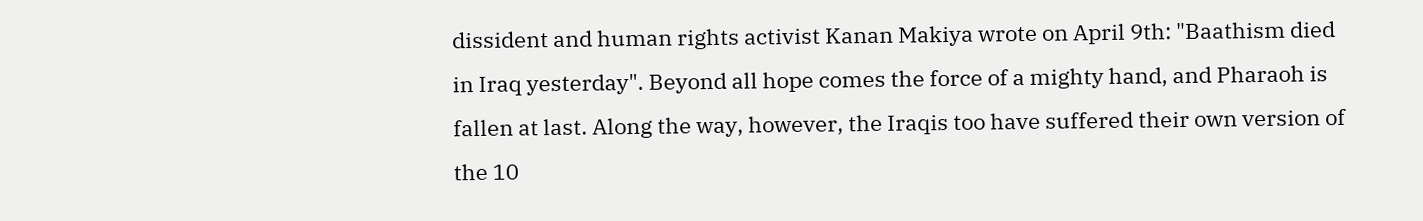dissident and human rights activist Kanan Makiya wrote on April 9th: "Baathism died in Iraq yesterday". Beyond all hope comes the force of a mighty hand, and Pharaoh is fallen at last. Along the way, however, the Iraqis too have suffered their own version of the 10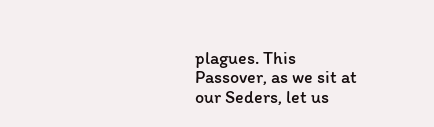plagues. This Passover, as we sit at our Seders, let us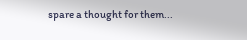spare a thought for them...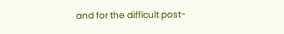and for the difficult post-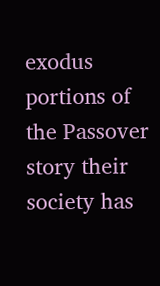exodus portions of the Passover story their society has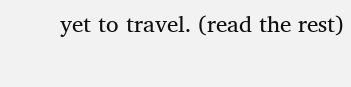yet to travel. (read the rest)